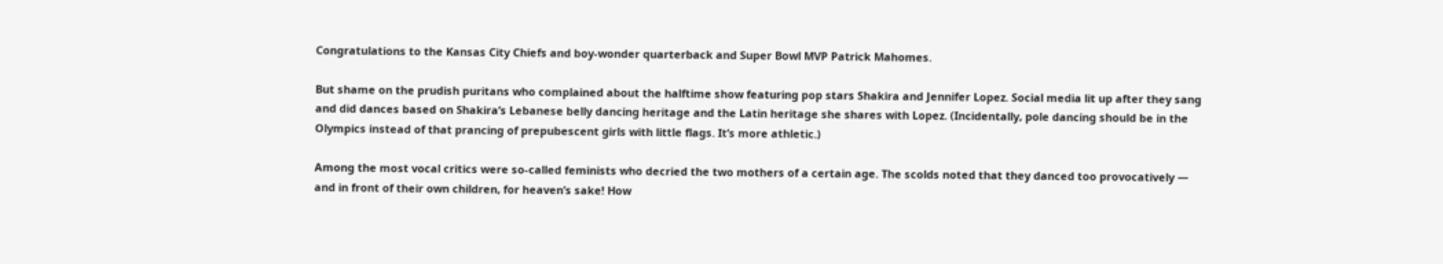Congratulations to the Kansas City Chiefs and boy-wonder quarterback and Super Bowl MVP Patrick Mahomes.

But shame on the prudish puritans who complained about the halftime show featuring pop stars Shakira and Jennifer Lopez. Social media lit up after they sang and did dances based on Shakira’s Lebanese belly dancing heritage and the Latin heritage she shares with Lopez. (Incidentally, pole dancing should be in the Olympics instead of that prancing of prepubescent girls with little flags. It’s more athletic.)

Among the most vocal critics were so-called feminists who decried the two mothers of a certain age. The scolds noted that they danced too provocatively — and in front of their own children, for heaven’s sake! How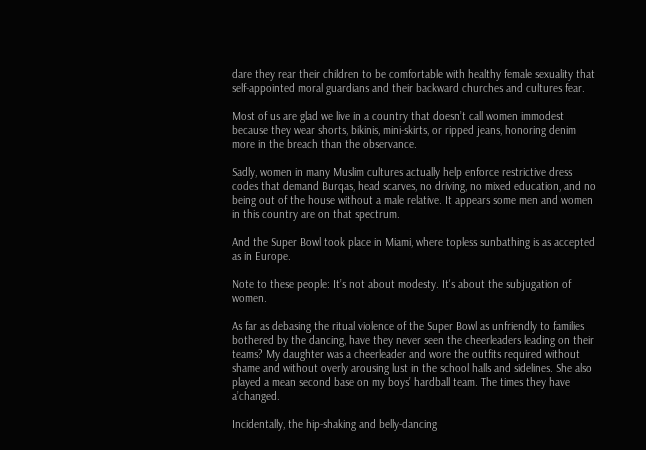dare they rear their children to be comfortable with healthy female sexuality that self-appointed moral guardians and their backward churches and cultures fear.

Most of us are glad we live in a country that doesn’t call women immodest because they wear shorts, bikinis, mini-skirts, or ripped jeans, honoring denim more in the breach than the observance.

Sadly, women in many Muslim cultures actually help enforce restrictive dress codes that demand Burqas, head scarves, no driving, no mixed education, and no being out of the house without a male relative. It appears some men and women in this country are on that spectrum.

And the Super Bowl took place in Miami, where topless sunbathing is as accepted as in Europe.

Note to these people: It’s not about modesty. It's about the subjugation of women.

As far as debasing the ritual violence of the Super Bowl as unfriendly to families bothered by the dancing, have they never seen the cheerleaders leading on their teams? My daughter was a cheerleader and wore the outfits required without shame and without overly arousing lust in the school halls and sidelines. She also played a mean second base on my boys’ hardball team. The times they have a’changed.

Incidentally, the hip-shaking and belly-dancing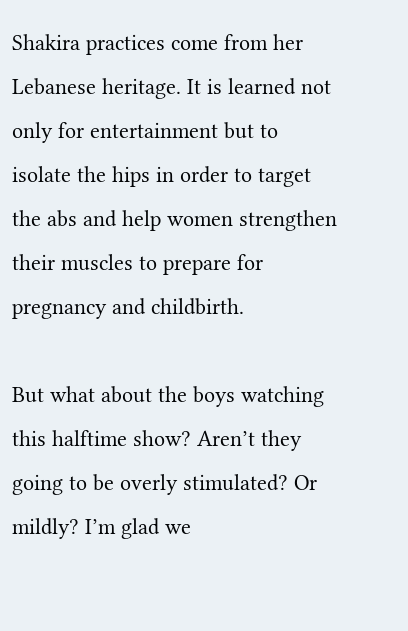Shakira practices come from her Lebanese heritage. It is learned not only for entertainment but to isolate the hips in order to target the abs and help women strengthen their muscles to prepare for pregnancy and childbirth.

But what about the boys watching this halftime show? Aren’t they going to be overly stimulated? Or mildly? I’m glad we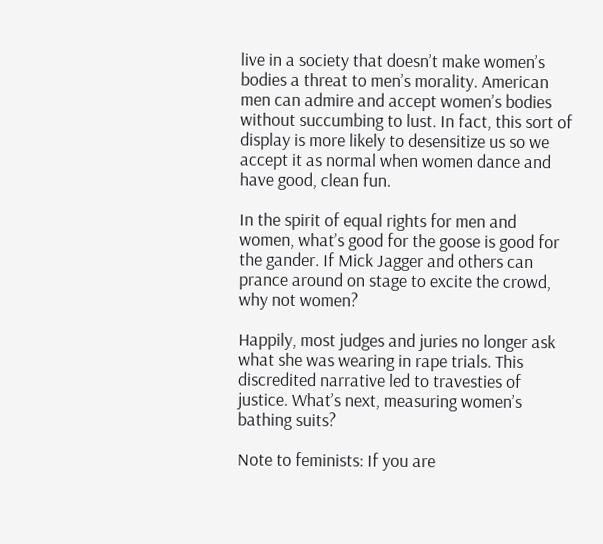live in a society that doesn’t make women’s bodies a threat to men’s morality. American men can admire and accept women’s bodies without succumbing to lust. In fact, this sort of display is more likely to desensitize us so we accept it as normal when women dance and have good, clean fun.

In the spirit of equal rights for men and women, what’s good for the goose is good for the gander. If Mick Jagger and others can prance around on stage to excite the crowd, why not women?

Happily, most judges and juries no longer ask what she was wearing in rape trials. This discredited narrative led to travesties of justice. What’s next, measuring women’s bathing suits?

Note to feminists: If you are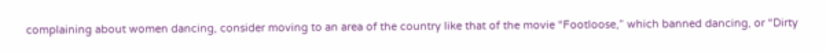complaining about women dancing, consider moving to an area of the country like that of the movie “Footloose,” which banned dancing, or “Dirty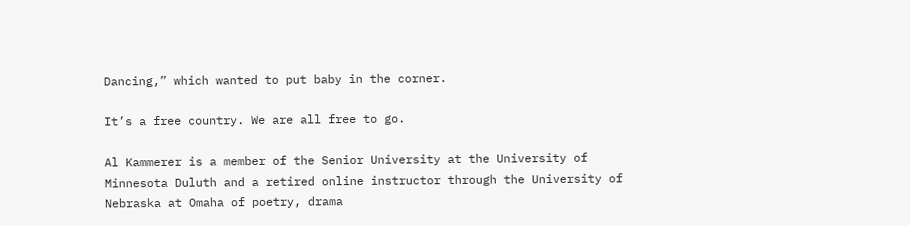Dancing,” which wanted to put baby in the corner.

It’s a free country. We are all free to go.

Al Kammerer is a member of the Senior University at the University of Minnesota Duluth and a retired online instructor through the University of Nebraska at Omaha of poetry, drama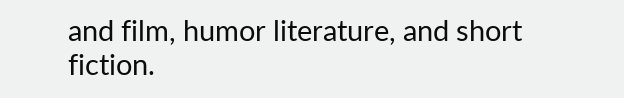and film, humor literature, and short fiction.